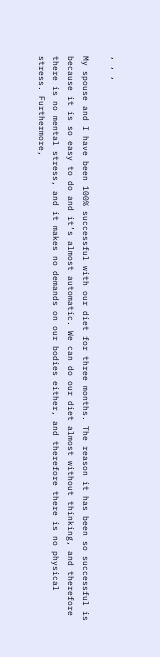, , ,

My spouse and I have been 100% successful with our diet for three months. The reason it has been so successful is because it is so easy to do and it’s almost automatic. We can do our diet almost without thinking, and therefore there is no mental stress, and it makes no demands on our bodies either, and therefore there is no physical stress. Furthermore,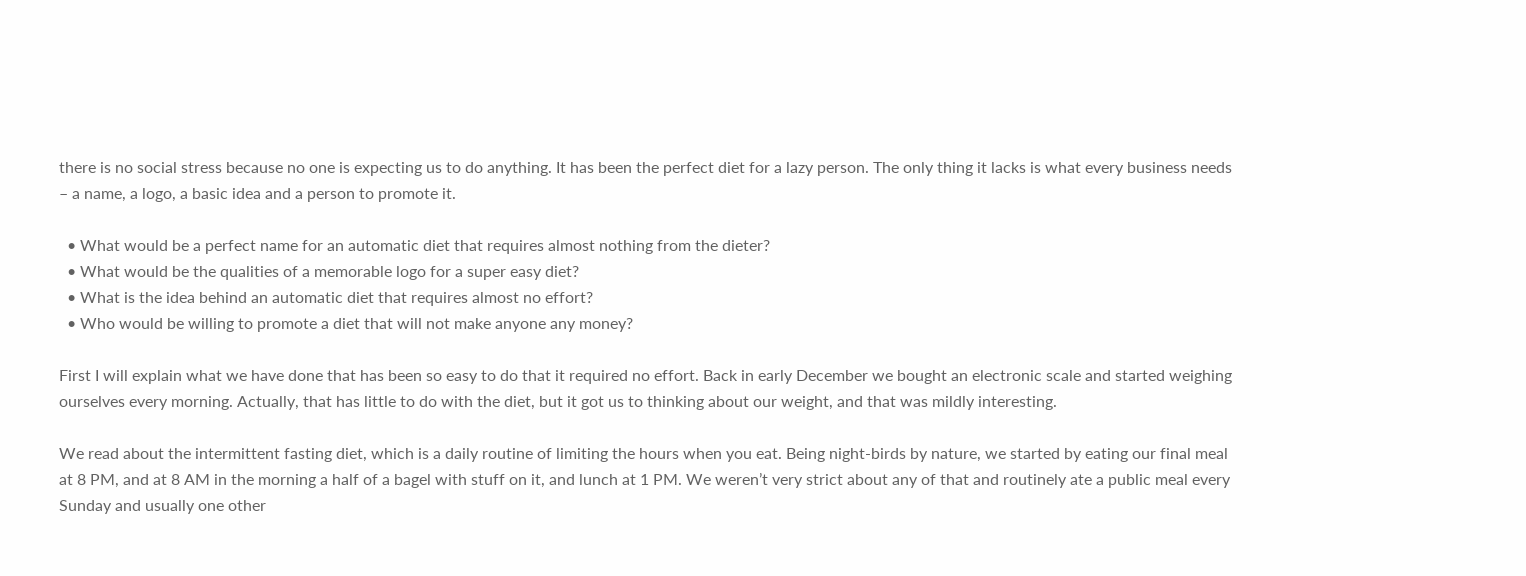there is no social stress because no one is expecting us to do anything. It has been the perfect diet for a lazy person. The only thing it lacks is what every business needs – a name, a logo, a basic idea and a person to promote it.

  • What would be a perfect name for an automatic diet that requires almost nothing from the dieter?
  • What would be the qualities of a memorable logo for a super easy diet?
  • What is the idea behind an automatic diet that requires almost no effort?
  • Who would be willing to promote a diet that will not make anyone any money?

First I will explain what we have done that has been so easy to do that it required no effort. Back in early December we bought an electronic scale and started weighing ourselves every morning. Actually, that has little to do with the diet, but it got us to thinking about our weight, and that was mildly interesting.

We read about the intermittent fasting diet, which is a daily routine of limiting the hours when you eat. Being night-birds by nature, we started by eating our final meal at 8 PM, and at 8 AM in the morning a half of a bagel with stuff on it, and lunch at 1 PM. We weren’t very strict about any of that and routinely ate a public meal every Sunday and usually one other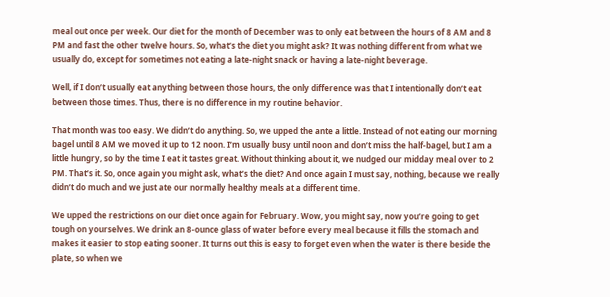meal out once per week. Our diet for the month of December was to only eat between the hours of 8 AM and 8 PM and fast the other twelve hours. So, what’s the diet you might ask? It was nothing different from what we usually do, except for sometimes not eating a late-night snack or having a late-night beverage.

Well, if I don’t usually eat anything between those hours, the only difference was that I intentionally don’t eat between those times. Thus, there is no difference in my routine behavior.

That month was too easy. We didn’t do anything. So, we upped the ante a little. Instead of not eating our morning bagel until 8 AM we moved it up to 12 noon. I’m usually busy until noon and don’t miss the half-bagel, but I am a little hungry, so by the time I eat it tastes great. Without thinking about it, we nudged our midday meal over to 2 PM. That’s it. So, once again you might ask, what’s the diet? And once again I must say, nothing, because we really didn’t do much and we just ate our normally healthy meals at a different time.

We upped the restrictions on our diet once again for February. Wow, you might say, now you’re going to get tough on yourselves. We drink an 8-ounce glass of water before every meal because it fills the stomach and makes it easier to stop eating sooner. It turns out this is easy to forget even when the water is there beside the plate, so when we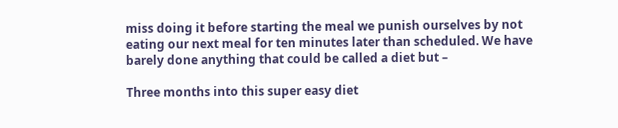miss doing it before starting the meal we punish ourselves by not eating our next meal for ten minutes later than scheduled. We have barely done anything that could be called a diet but –

Three months into this super easy diet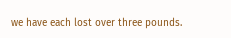we have each lost over three pounds.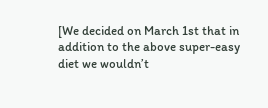[We decided on March 1st that in addition to the above super-easy diet we wouldn’t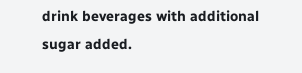drink beverages with additional sugar added.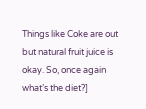Things like Coke are out but natural fruit juice is okay. So, once again what’s the diet?]